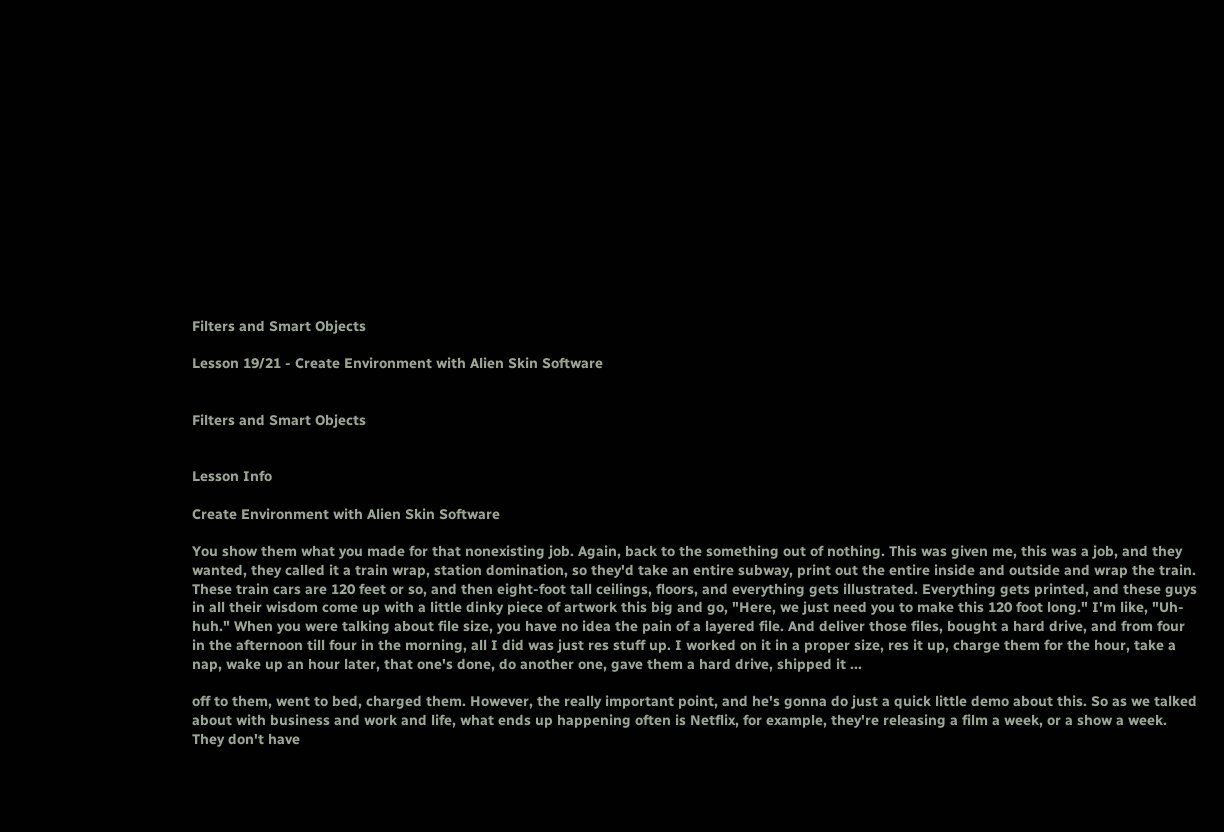Filters and Smart Objects

Lesson 19/21 - Create Environment with Alien Skin Software


Filters and Smart Objects


Lesson Info

Create Environment with Alien Skin Software

You show them what you made for that nonexisting job. Again, back to the something out of nothing. This was given me, this was a job, and they wanted, they called it a train wrap, station domination, so they'd take an entire subway, print out the entire inside and outside and wrap the train. These train cars are 120 feet or so, and then eight-foot tall ceilings, floors, and everything gets illustrated. Everything gets printed, and these guys in all their wisdom come up with a little dinky piece of artwork this big and go, "Here, we just need you to make this 120 foot long." I'm like, "Uh-huh." When you were talking about file size, you have no idea the pain of a layered file. And deliver those files, bought a hard drive, and from four in the afternoon till four in the morning, all I did was just res stuff up. I worked on it in a proper size, res it up, charge them for the hour, take a nap, wake up an hour later, that one's done, do another one, gave them a hard drive, shipped it ...

off to them, went to bed, charged them. However, the really important point, and he's gonna do just a quick little demo about this. So as we talked about with business and work and life, what ends up happening often is Netflix, for example, they're releasing a film a week, or a show a week. They don't have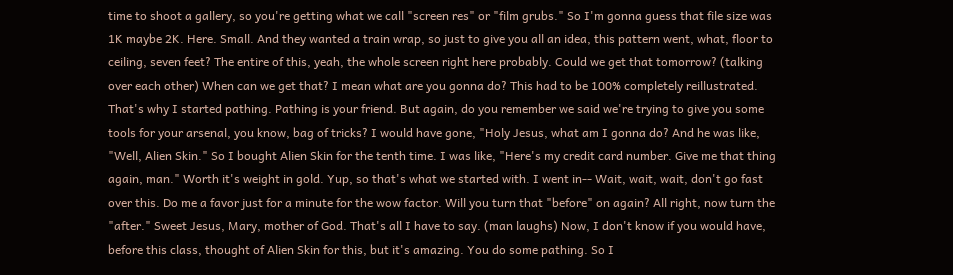time to shoot a gallery, so you're getting what we call "screen res" or "film grubs." So I'm gonna guess that file size was 1K maybe 2K. Here. Small. And they wanted a train wrap, so just to give you all an idea, this pattern went, what, floor to ceiling, seven feet? The entire of this, yeah, the whole screen right here probably. Could we get that tomorrow? (talking over each other) When can we get that? I mean what are you gonna do? This had to be 100% completely reillustrated. That's why I started pathing. Pathing is your friend. But again, do you remember we said we're trying to give you some tools for your arsenal, you know, bag of tricks? I would have gone, "Holy Jesus, what am I gonna do? And he was like, "Well, Alien Skin." So I bought Alien Skin for the tenth time. I was like, "Here's my credit card number. Give me that thing again, man." Worth it's weight in gold. Yup, so that's what we started with. I went in-- Wait, wait, wait, don't go fast over this. Do me a favor just for a minute for the wow factor. Will you turn that "before" on again? All right, now turn the "after." Sweet Jesus, Mary, mother of God. That's all I have to say. (man laughs) Now, I don't know if you would have, before this class, thought of Alien Skin for this, but it's amazing. You do some pathing. So I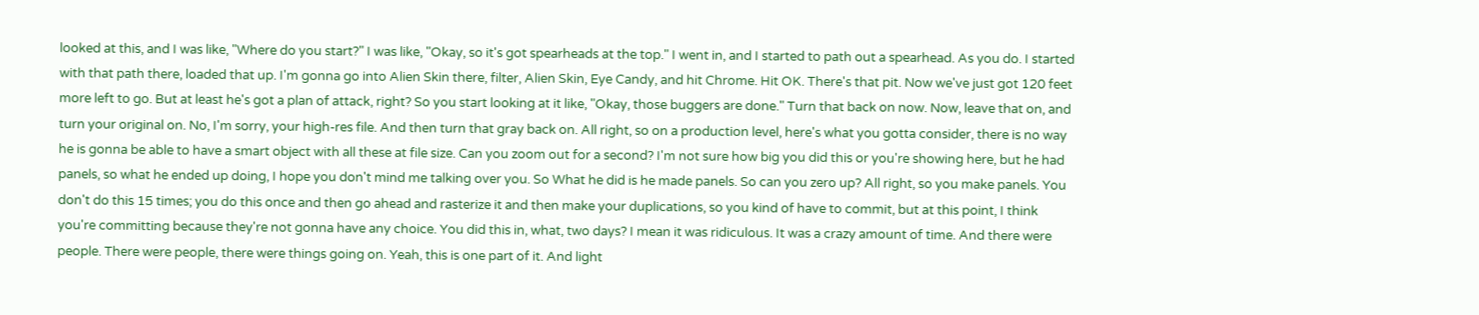looked at this, and I was like, "Where do you start?" I was like, "Okay, so it's got spearheads at the top." I went in, and I started to path out a spearhead. As you do. I started with that path there, loaded that up. I'm gonna go into Alien Skin there, filter, Alien Skin, Eye Candy, and hit Chrome. Hit OK. There's that pit. Now we've just got 120 feet more left to go. But at least he's got a plan of attack, right? So you start looking at it like, "Okay, those buggers are done." Turn that back on now. Now, leave that on, and turn your original on. No, I'm sorry, your high-res file. And then turn that gray back on. All right, so on a production level, here's what you gotta consider, there is no way he is gonna be able to have a smart object with all these at file size. Can you zoom out for a second? I'm not sure how big you did this or you're showing here, but he had panels, so what he ended up doing, I hope you don't mind me talking over you. So What he did is he made panels. So can you zero up? All right, so you make panels. You don't do this 15 times; you do this once and then go ahead and rasterize it and then make your duplications, so you kind of have to commit, but at this point, I think you're committing because they're not gonna have any choice. You did this in, what, two days? I mean it was ridiculous. It was a crazy amount of time. And there were people. There were people, there were things going on. Yeah, this is one part of it. And light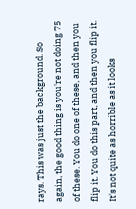rays. This was just the background. So again, the good thing is you're not doing 75 of these. You do one of these, and then you flip it. You do this part, and then you flip it. It's not quite as horrible as it looks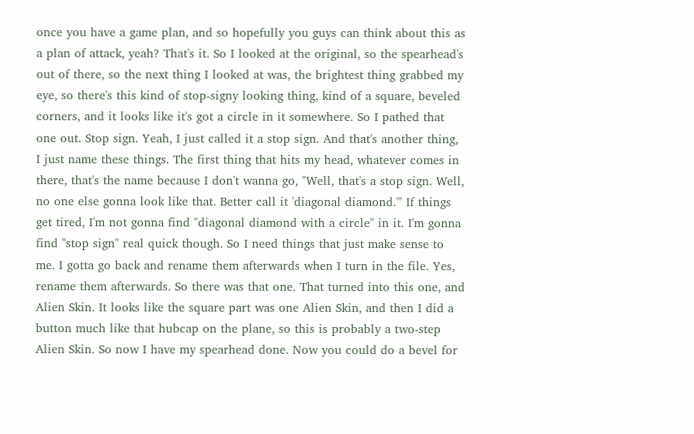once you have a game plan, and so hopefully you guys can think about this as a plan of attack, yeah? That's it. So I looked at the original, so the spearhead's out of there, so the next thing I looked at was, the brightest thing grabbed my eye, so there's this kind of stop-signy looking thing, kind of a square, beveled corners, and it looks like it's got a circle in it somewhere. So I pathed that one out. Stop sign. Yeah, I just called it a stop sign. And that's another thing, I just name these things. The first thing that hits my head, whatever comes in there, that's the name because I don't wanna go, "Well, that's a stop sign. Well, no one else gonna look like that. Better call it 'diagonal diamond.'" If things get tired, I'm not gonna find "diagonal diamond with a circle" in it. I'm gonna find "stop sign" real quick though. So I need things that just make sense to me. I gotta go back and rename them afterwards when I turn in the file. Yes, rename them afterwards. So there was that one. That turned into this one, and Alien Skin. It looks like the square part was one Alien Skin, and then I did a button much like that hubcap on the plane, so this is probably a two-step Alien Skin. So now I have my spearhead done. Now you could do a bevel for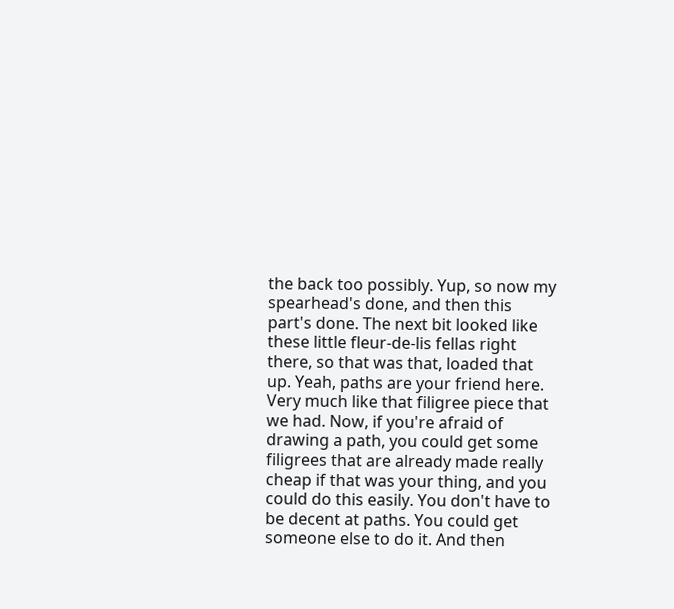the back too possibly. Yup, so now my spearhead's done, and then this part's done. The next bit looked like these little fleur-de-lis fellas right there, so that was that, loaded that up. Yeah, paths are your friend here. Very much like that filigree piece that we had. Now, if you're afraid of drawing a path, you could get some filigrees that are already made really cheap if that was your thing, and you could do this easily. You don't have to be decent at paths. You could get someone else to do it. And then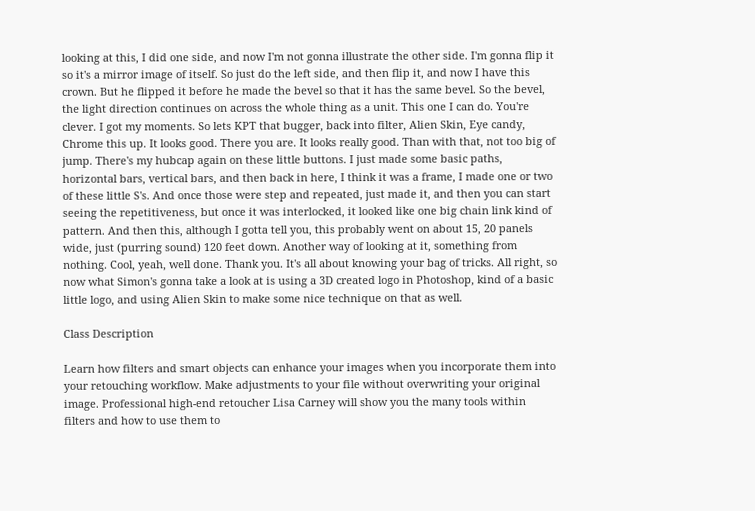looking at this, I did one side, and now I'm not gonna illustrate the other side. I'm gonna flip it so it's a mirror image of itself. So just do the left side, and then flip it, and now I have this crown. But he flipped it before he made the bevel so that it has the same bevel. So the bevel, the light direction continues on across the whole thing as a unit. This one I can do. You're clever. I got my moments. So lets KPT that bugger, back into filter, Alien Skin, Eye candy, Chrome this up. It looks good. There you are. It looks really good. Than with that, not too big of jump. There's my hubcap again on these little buttons. I just made some basic paths, horizontal bars, vertical bars, and then back in here, I think it was a frame, I made one or two of these little S's. And once those were step and repeated, just made it, and then you can start seeing the repetitiveness, but once it was interlocked, it looked like one big chain link kind of pattern. And then this, although I gotta tell you, this probably went on about 15, 20 panels wide, just (purring sound) 120 feet down. Another way of looking at it, something from nothing. Cool, yeah, well done. Thank you. It's all about knowing your bag of tricks. All right, so now what Simon's gonna take a look at is using a 3D created logo in Photoshop, kind of a basic little logo, and using Alien Skin to make some nice technique on that as well.

Class Description

Learn how filters and smart objects can enhance your images when you incorporate them into your retouching workflow. Make adjustments to your file without overwriting your original image. Professional high-end retoucher Lisa Carney will show you the many tools within filters and how to use them to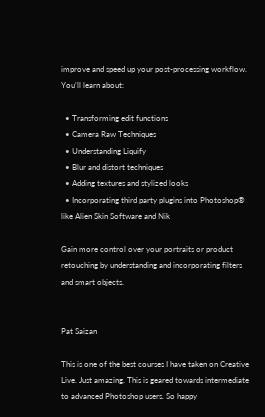improve and speed up your post-processing workflow. You’ll learn about:

  • Transforming edit functions
  • Camera Raw Techniques
  • Understanding Liquify
  • Blur and distort techniques
  • Adding textures and stylized looks
  • Incorporating third party plugins into Photoshop® like Alien Skin Software and Nik

Gain more control over your portraits or product retouching by understanding and incorporating filters and smart objects.


Pat Saizan

This is one of the best courses I have taken on Creative Live. Just amazing. This is geared towards intermediate to advanced Photoshop users. So happy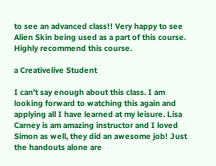to see an advanced class!! Very happy to see Alien Skin being used as a part of this course. Highly recommend this course.

a Creativelive Student

I can't say enough about this class. I am looking forward to watching this again and applying all I have learned at my leisure. Lisa Carney is am amazing instructor and I loved Simon as well, they did an awesome job! Just the handouts alone are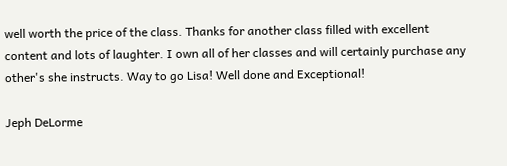well worth the price of the class. Thanks for another class filled with excellent content and lots of laughter. I own all of her classes and will certainly purchase any other's she instructs. Way to go Lisa! Well done and Exceptional!

Jeph DeLorme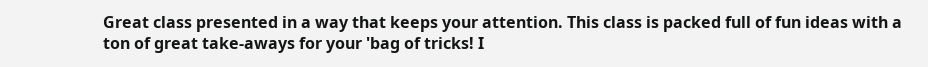Great class presented in a way that keeps your attention. This class is packed full of fun ideas with a ton of great take-aways for your 'bag of tricks! I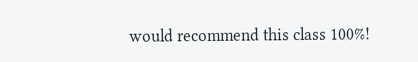would recommend this class 100%!